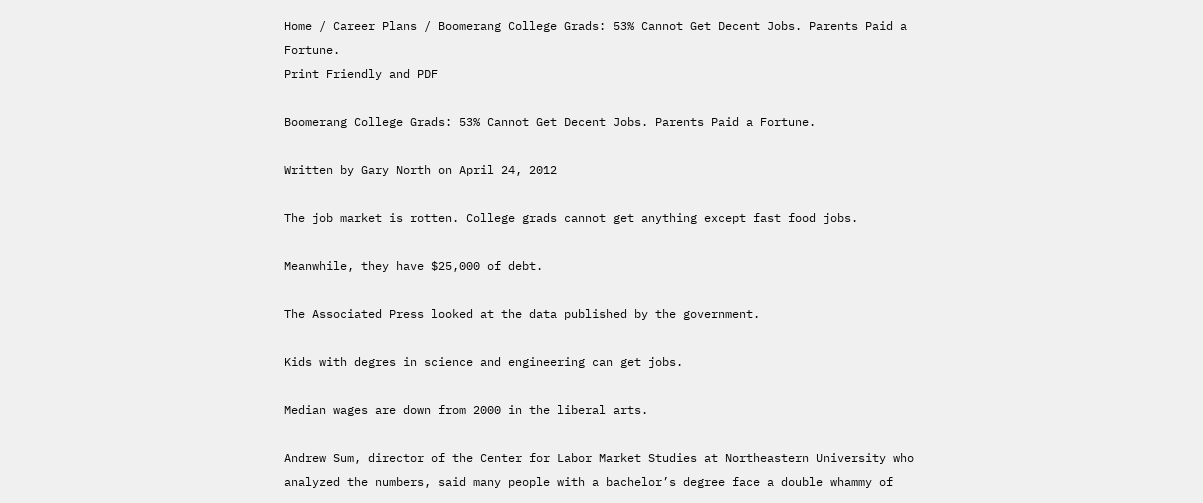Home / Career Plans / Boomerang College Grads: 53% Cannot Get Decent Jobs. Parents Paid a Fortune.
Print Friendly and PDF

Boomerang College Grads: 53% Cannot Get Decent Jobs. Parents Paid a Fortune.

Written by Gary North on April 24, 2012

The job market is rotten. College grads cannot get anything except fast food jobs.

Meanwhile, they have $25,000 of debt.

The Associated Press looked at the data published by the government.

Kids with degres in science and engineering can get jobs.

Median wages are down from 2000 in the liberal arts.

Andrew Sum, director of the Center for Labor Market Studies at Northeastern University who analyzed the numbers, said many people with a bachelor’s degree face a double whammy of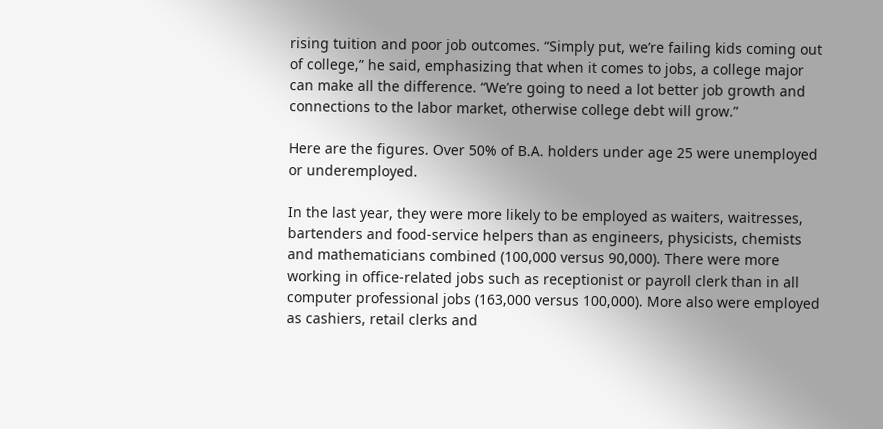rising tuition and poor job outcomes. “Simply put, we’re failing kids coming out of college,” he said, emphasizing that when it comes to jobs, a college major can make all the difference. “We’re going to need a lot better job growth and connections to the labor market, otherwise college debt will grow.”

Here are the figures. Over 50% of B.A. holders under age 25 were unemployed or underemployed.

In the last year, they were more likely to be employed as waiters, waitresses, bartenders and food-service helpers than as engineers, physicists, chemists and mathematicians combined (100,000 versus 90,000). There were more working in office-related jobs such as receptionist or payroll clerk than in all computer professional jobs (163,000 versus 100,000). More also were employed as cashiers, retail clerks and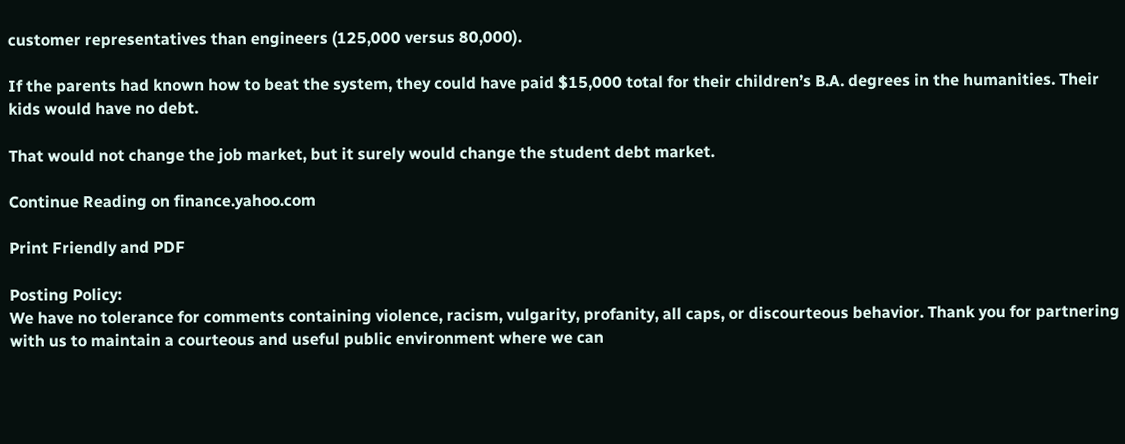customer representatives than engineers (125,000 versus 80,000).

If the parents had known how to beat the system, they could have paid $15,000 total for their children’s B.A. degrees in the humanities. Their kids would have no debt.

That would not change the job market, but it surely would change the student debt market.

Continue Reading on finance.yahoo.com

Print Friendly and PDF

Posting Policy:
We have no tolerance for comments containing violence, racism, vulgarity, profanity, all caps, or discourteous behavior. Thank you for partnering with us to maintain a courteous and useful public environment where we can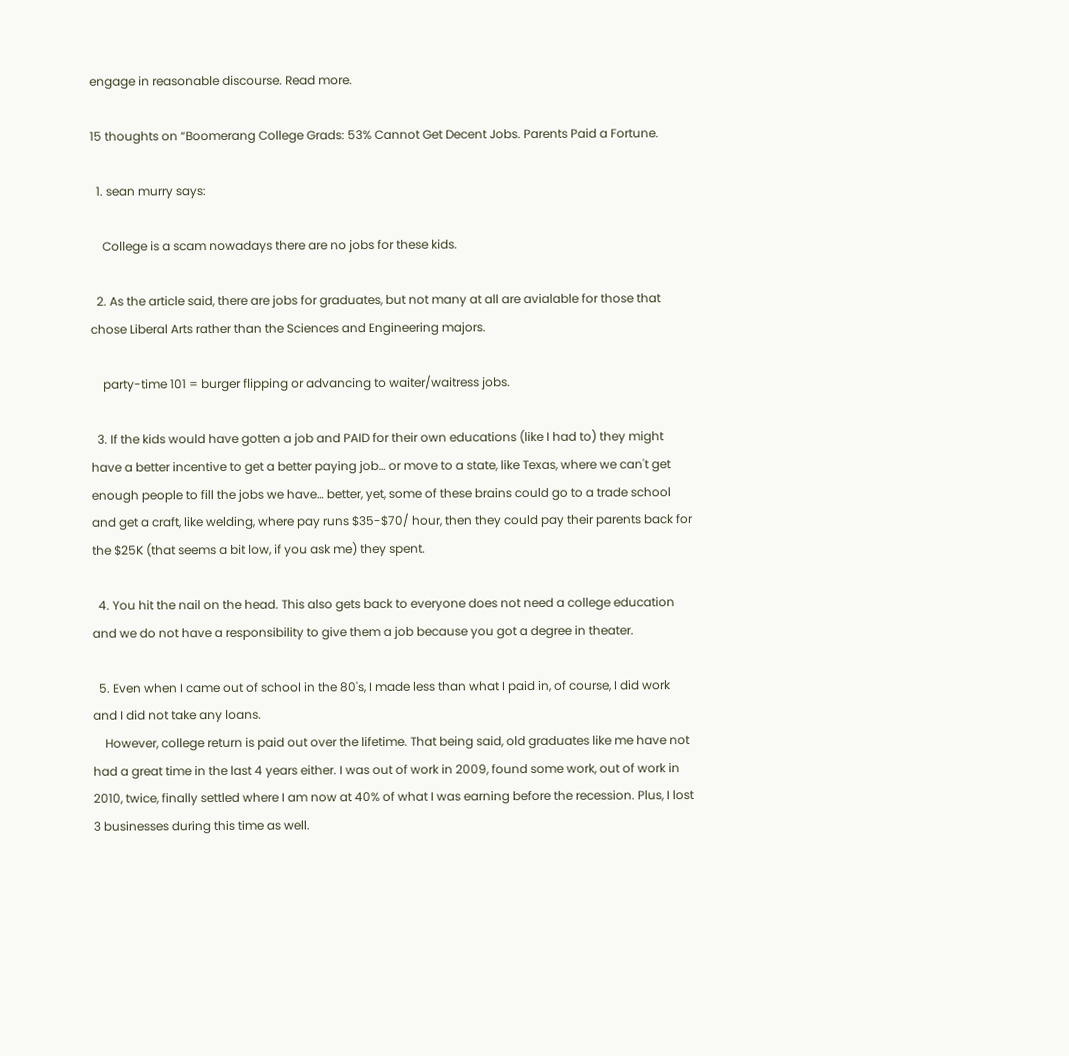engage in reasonable discourse. Read more.

15 thoughts on “Boomerang College Grads: 53% Cannot Get Decent Jobs. Parents Paid a Fortune.

  1. sean murry says:

    College is a scam nowadays there are no jobs for these kids.

  2. As the article said, there are jobs for graduates, but not many at all are avialable for those that chose Liberal Arts rather than the Sciences and Engineering majors.

    party-time 101 = burger flipping or advancing to waiter/waitress jobs.

  3. If the kids would have gotten a job and PAID for their own educations (like I had to) they might have a better incentive to get a better paying job… or move to a state, like Texas, where we can't get enough people to fill the jobs we have… better, yet, some of these brains could go to a trade school and get a craft, like welding, where pay runs $35-$70/ hour, then they could pay their parents back for the $25K (that seems a bit low, if you ask me) they spent.

  4. You hit the nail on the head. This also gets back to everyone does not need a college education and we do not have a responsibility to give them a job because you got a degree in theater.

  5. Even when I came out of school in the 80's, I made less than what I paid in, of course, I did work and I did not take any loans.
    However, college return is paid out over the lifetime. That being said, old graduates like me have not had a great time in the last 4 years either. I was out of work in 2009, found some work, out of work in 2010, twice, finally settled where I am now at 40% of what I was earning before the recession. Plus, I lost 3 businesses during this time as well.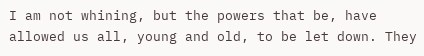I am not whining, but the powers that be, have allowed us all, young and old, to be let down. They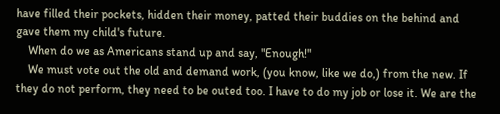have filled their pockets, hidden their money, patted their buddies on the behind and gave them my child's future.
    When do we as Americans stand up and say, "Enough!"
    We must vote out the old and demand work, (you know, like we do,) from the new. If they do not perform, they need to be outed too. I have to do my job or lose it. We are the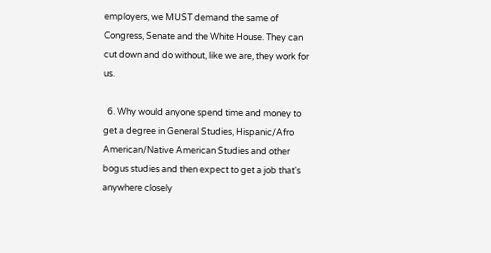employers, we MUST demand the same of Congress, Senate and the White House. They can cut down and do without, like we are, they work for us.

  6. Why would anyone spend time and money to get a degree in General Studies, Hispanic/Afro American/Native American Studies and other bogus studies and then expect to get a job that's anywhere closely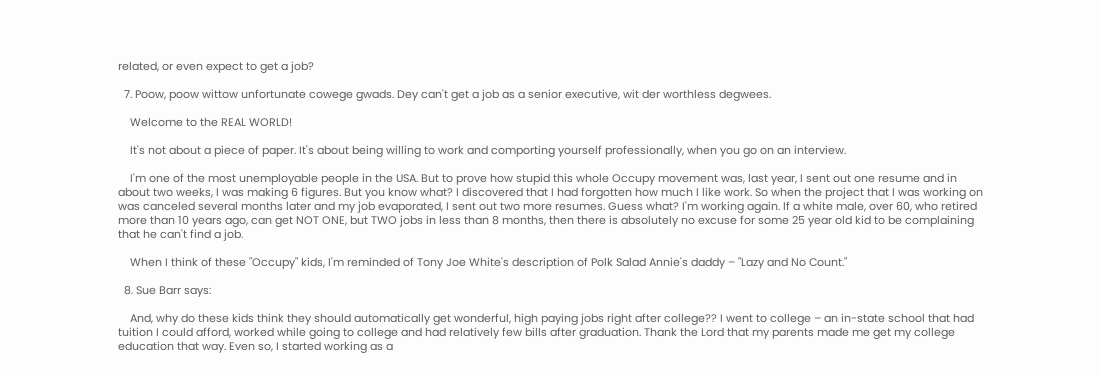related, or even expect to get a job?

  7. Poow, poow wittow unfortunate cowege gwads. Dey can't get a job as a senior executive, wit der worthless degwees.

    Welcome to the REAL WORLD!

    It's not about a piece of paper. It's about being willing to work and comporting yourself professionally, when you go on an interview.

    I'm one of the most unemployable people in the USA. But to prove how stupid this whole Occupy movement was, last year, I sent out one resume and in about two weeks, I was making 6 figures. But you know what? I discovered that I had forgotten how much I like work. So when the project that I was working on was canceled several months later and my job evaporated, I sent out two more resumes. Guess what? I'm working again. If a white male, over 60, who retired more than 10 years ago, can get NOT ONE, but TWO jobs in less than 8 months, then there is absolutely no excuse for some 25 year old kid to be complaining that he can't find a job.

    When I think of these "Occupy" kids, I'm reminded of Tony Joe White's description of Polk Salad Annie's daddy – "Lazy and No Count."

  8. Sue Barr says:

    And, why do these kids think they should automatically get wonderful, high paying jobs right after college?? I went to college – an in-state school that had tuition I could afford, worked while going to college and had relatively few bills after graduation. Thank the Lord that my parents made me get my college education that way. Even so, I started working as a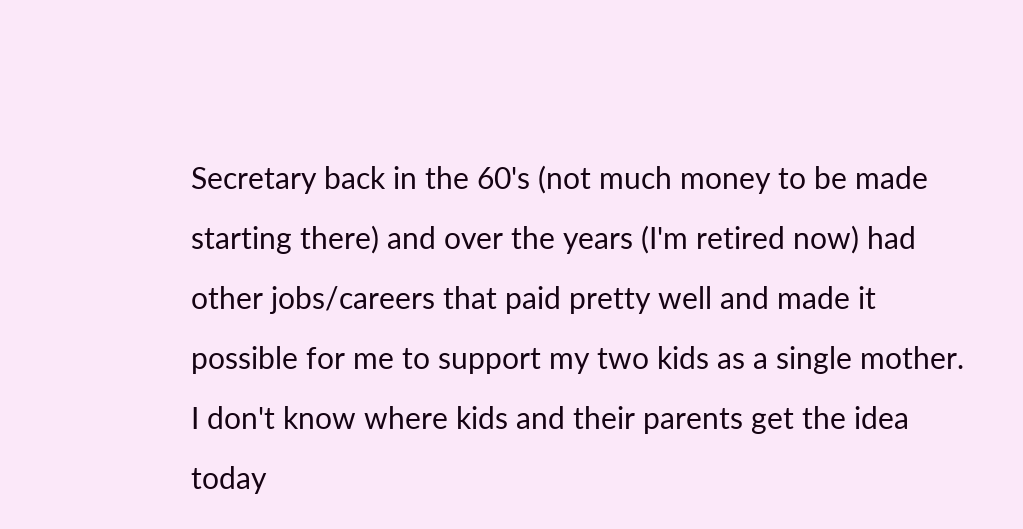Secretary back in the 60's (not much money to be made starting there) and over the years (I'm retired now) had other jobs/careers that paid pretty well and made it possible for me to support my two kids as a single mother. I don't know where kids and their parents get the idea today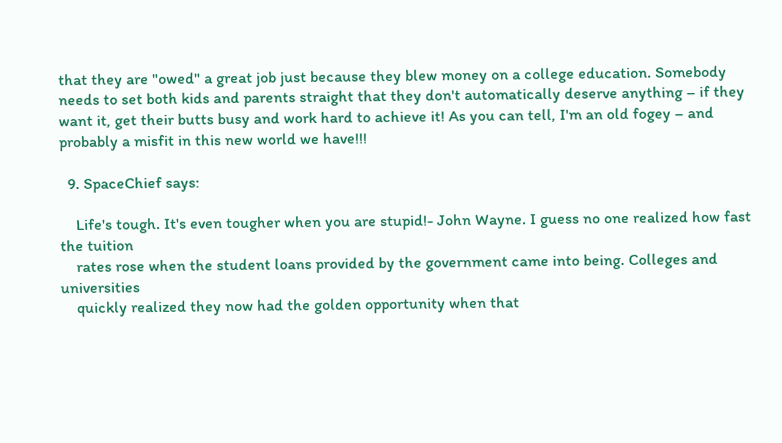that they are "owed" a great job just because they blew money on a college education. Somebody needs to set both kids and parents straight that they don't automatically deserve anything – if they want it, get their butts busy and work hard to achieve it! As you can tell, I'm an old fogey – and probably a misfit in this new world we have!!!

  9. SpaceChief says:

    Life's tough. It's even tougher when you are stupid!- John Wayne. I guess no one realized how fast the tuition
    rates rose when the student loans provided by the government came into being. Colleges and universities
    quickly realized they now had the golden opportunity when that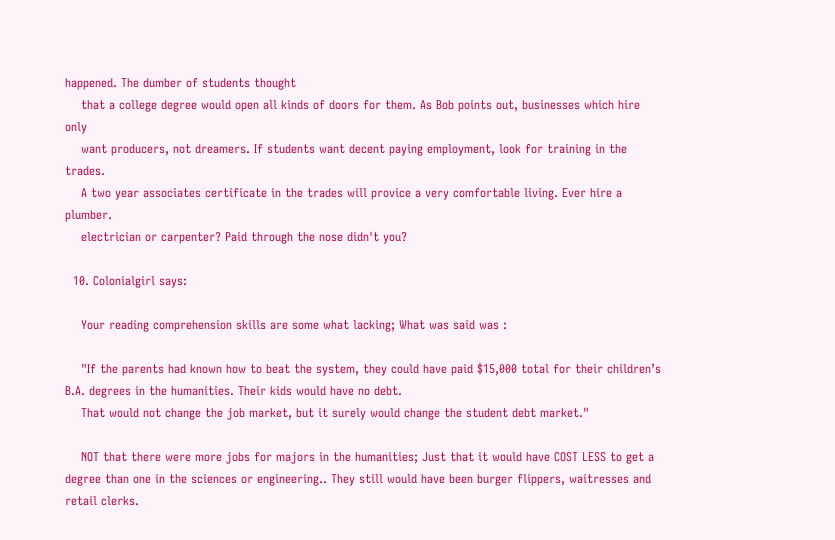happened. The dumber of students thought
    that a college degree would open all kinds of doors for them. As Bob points out, businesses which hire only
    want producers, not dreamers. If students want decent paying employment, look for training in the trades.
    A two year associates certificate in the trades will provice a very comfortable living. Ever hire a plumber.
    electrician or carpenter? Paid through the nose didn't you?

  10. Colonialgirl says:

    Your reading comprehension skills are some what lacking; What was said was :

    "If the parents had known how to beat the system, they could have paid $15,000 total for their children’s B.A. degrees in the humanities. Their kids would have no debt.
    That would not change the job market, but it surely would change the student debt market."

    NOT that there were more jobs for majors in the humanities; Just that it would have COST LESS to get a degree than one in the sciences or engineering.. They still would have been burger flippers, waitresses and retail clerks.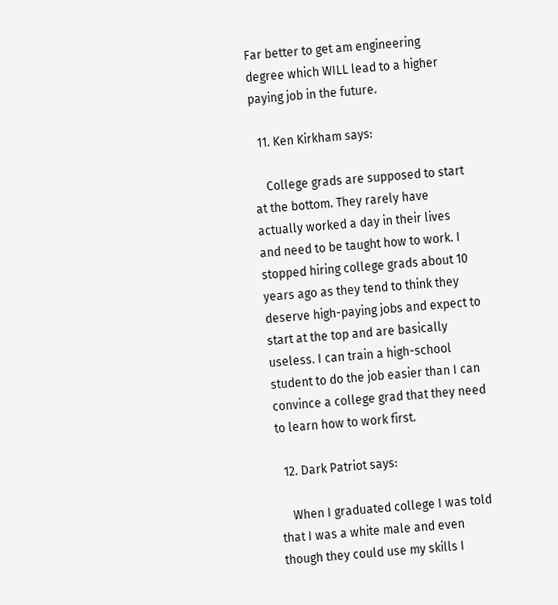Far better to get am engineering degree which WILL lead to a higher paying job in the future.

  11. Ken Kirkham says:

    College grads are supposed to start at the bottom. They rarely have actually worked a day in their lives and need to be taught how to work. I stopped hiring college grads about 10 years ago as they tend to think they deserve high-paying jobs and expect to start at the top and are basically useless. I can train a high-school student to do the job easier than I can convince a college grad that they need to learn how to work first.

  12. Dark Patriot says:

    When I graduated college I was told that I was a white male and even though they could use my skills I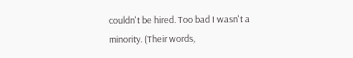couldn't be hired. Too bad I wasn't a minority. (Their words,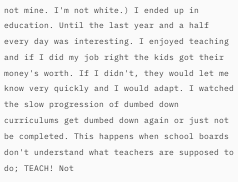not mine. I'm not white.) I ended up in education. Until the last year and a half every day was interesting. I enjoyed teaching and if I did my job right the kids got their money's worth. If I didn't, they would let me know very quickly and I would adapt. I watched the slow progression of dumbed down curriculums get dumbed down again or just not be completed. This happens when school boards don't understand what teachers are supposed to do; TEACH! Not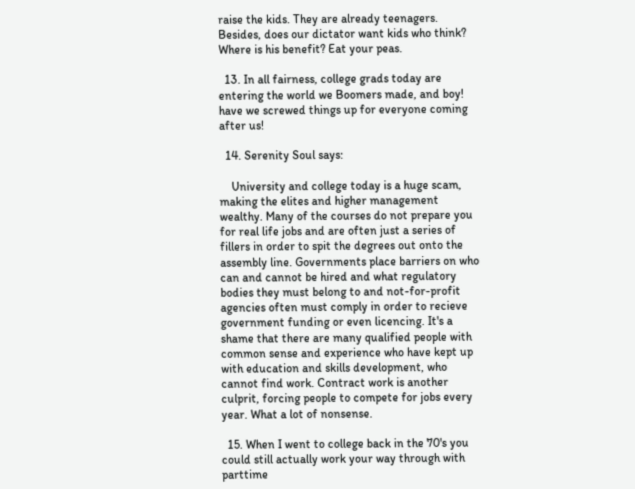raise the kids. They are already teenagers. Besides, does our dictator want kids who think? Where is his benefit? Eat your peas.

  13. In all fairness, college grads today are entering the world we Boomers made, and boy! have we screwed things up for everyone coming after us!

  14. Serenity Soul says:

    University and college today is a huge scam, making the elites and higher management wealthy. Many of the courses do not prepare you for real life jobs and are often just a series of fillers in order to spit the degrees out onto the assembly line. Governments place barriers on who can and cannot be hired and what regulatory bodies they must belong to and not-for-profit agencies often must comply in order to recieve government funding or even licencing. It's a shame that there are many qualified people with common sense and experience who have kept up with education and skills development, who cannot find work. Contract work is another culprit, forcing people to compete for jobs every year. What a lot of nonsense.

  15. When I went to college back in the 70's you could still actually work your way through with parttime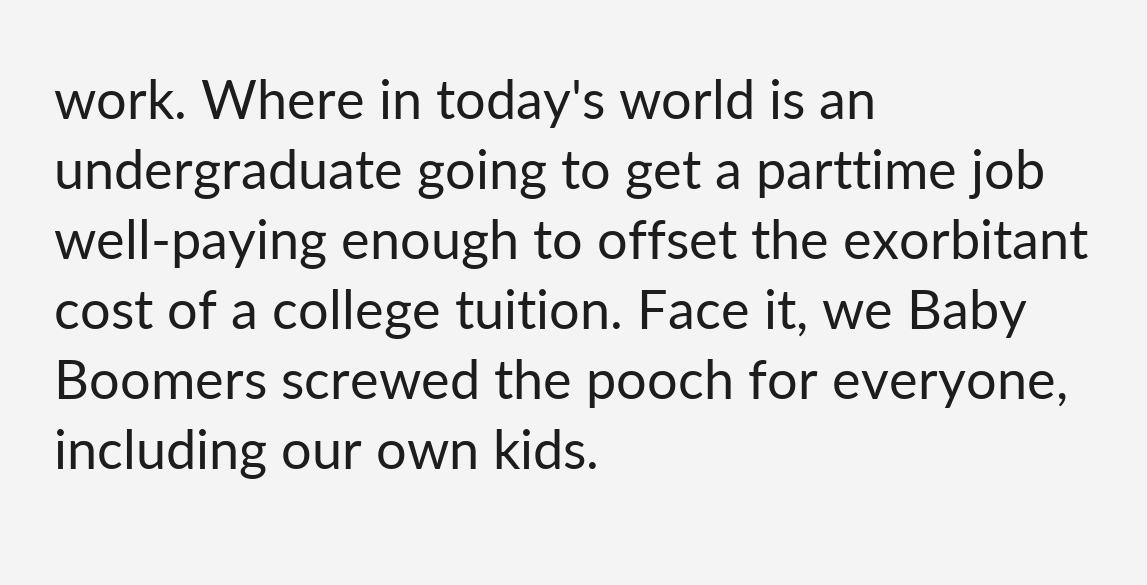work. Where in today's world is an undergraduate going to get a parttime job well-paying enough to offset the exorbitant cost of a college tuition. Face it, we Baby Boomers screwed the pooch for everyone, including our own kids.